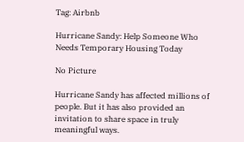Tag: Airbnb

Hurricane Sandy: Help Someone Who Needs Temporary Housing Today

No Picture

Hurricane Sandy has affected millions of people. But it has also provided an invitation to share space in truly meaningful ways.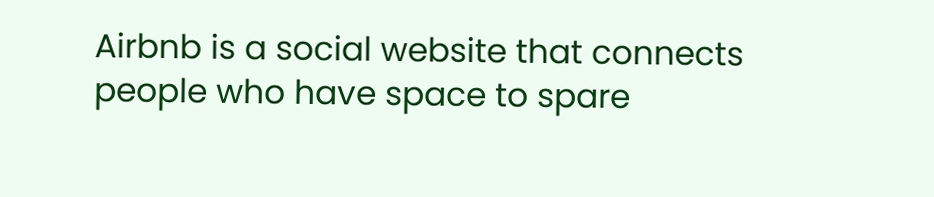Airbnb is a social website that connects people who have space to spare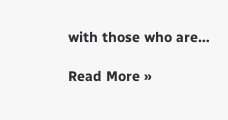with those who are…

Read More »